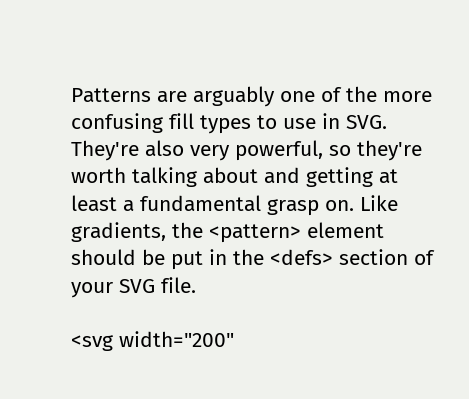Patterns are arguably one of the more confusing fill types to use in SVG. They're also very powerful, so they're worth talking about and getting at least a fundamental grasp on. Like gradients, the <pattern> element should be put in the <defs> section of your SVG file.

<svg width="200"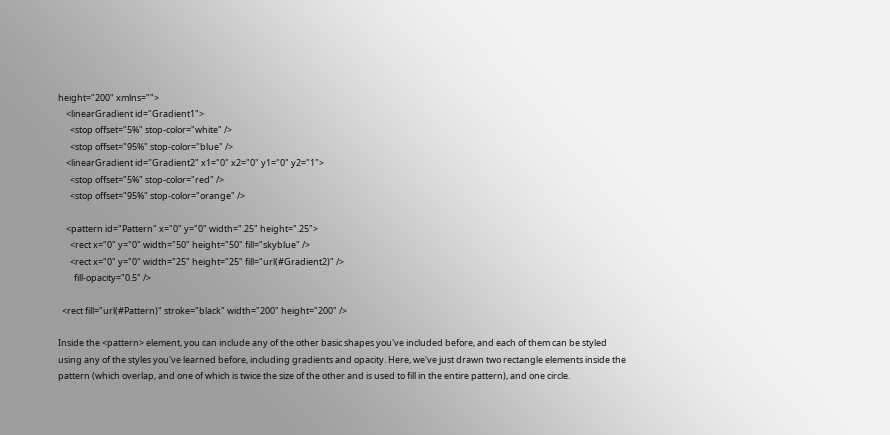height="200" xmlns="">
    <linearGradient id="Gradient1">
      <stop offset="5%" stop-color="white" />
      <stop offset="95%" stop-color="blue" />
    <linearGradient id="Gradient2" x1="0" x2="0" y1="0" y2="1">
      <stop offset="5%" stop-color="red" />
      <stop offset="95%" stop-color="orange" />

    <pattern id="Pattern" x="0" y="0" width=".25" height=".25">
      <rect x="0" y="0" width="50" height="50" fill="skyblue" />
      <rect x="0" y="0" width="25" height="25" fill="url(#Gradient2)" />
        fill-opacity="0.5" />

  <rect fill="url(#Pattern)" stroke="black" width="200" height="200" />

Inside the <pattern> element, you can include any of the other basic shapes you've included before, and each of them can be styled using any of the styles you've learned before, including gradients and opacity. Here, we've just drawn two rectangle elements inside the pattern (which overlap, and one of which is twice the size of the other and is used to fill in the entire pattern), and one circle.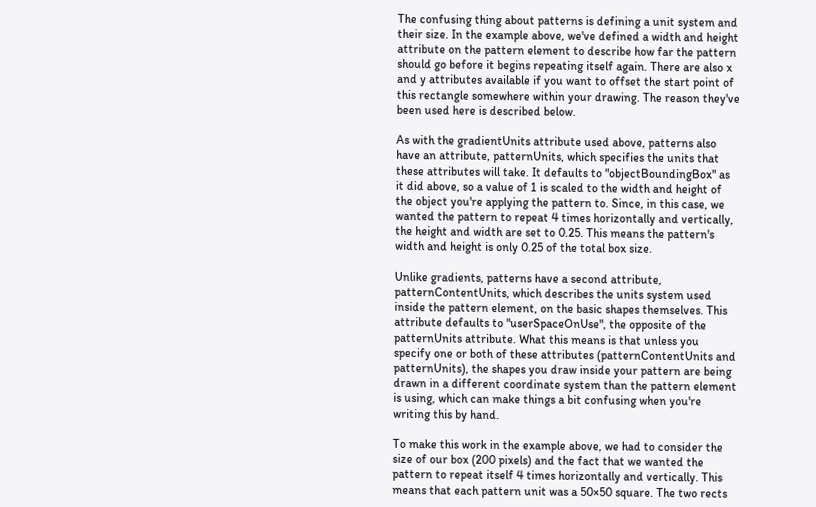The confusing thing about patterns is defining a unit system and their size. In the example above, we've defined a width and height attribute on the pattern element to describe how far the pattern should go before it begins repeating itself again. There are also x and y attributes available if you want to offset the start point of this rectangle somewhere within your drawing. The reason they've been used here is described below.

As with the gradientUnits attribute used above, patterns also have an attribute, patternUnits, which specifies the units that these attributes will take. It defaults to "objectBoundingBox" as it did above, so a value of 1 is scaled to the width and height of the object you're applying the pattern to. Since, in this case, we wanted the pattern to repeat 4 times horizontally and vertically, the height and width are set to 0.25. This means the pattern's width and height is only 0.25 of the total box size.

Unlike gradients, patterns have a second attribute, patternContentUnits, which describes the units system used inside the pattern element, on the basic shapes themselves. This attribute defaults to "userSpaceOnUse", the opposite of the patternUnits attribute. What this means is that unless you specify one or both of these attributes (patternContentUnits and patternUnits), the shapes you draw inside your pattern are being drawn in a different coordinate system than the pattern element is using, which can make things a bit confusing when you're writing this by hand.

To make this work in the example above, we had to consider the size of our box (200 pixels) and the fact that we wanted the pattern to repeat itself 4 times horizontally and vertically. This means that each pattern unit was a 50×50 square. The two rects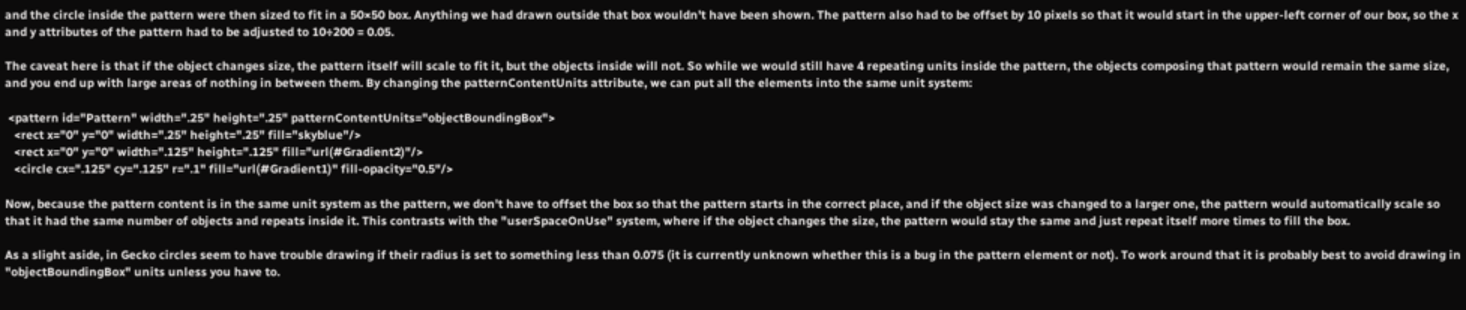and the circle inside the pattern were then sized to fit in a 50×50 box. Anything we had drawn outside that box wouldn't have been shown. The pattern also had to be offset by 10 pixels so that it would start in the upper-left corner of our box, so the x and y attributes of the pattern had to be adjusted to 10÷200 = 0.05.

The caveat here is that if the object changes size, the pattern itself will scale to fit it, but the objects inside will not. So while we would still have 4 repeating units inside the pattern, the objects composing that pattern would remain the same size, and you end up with large areas of nothing in between them. By changing the patternContentUnits attribute, we can put all the elements into the same unit system:

 <pattern id="Pattern" width=".25" height=".25" patternContentUnits="objectBoundingBox">
   <rect x="0" y="0" width=".25" height=".25" fill="skyblue"/>
   <rect x="0" y="0" width=".125" height=".125" fill="url(#Gradient2)"/>
   <circle cx=".125" cy=".125" r=".1" fill="url(#Gradient1)" fill-opacity="0.5"/>

Now, because the pattern content is in the same unit system as the pattern, we don't have to offset the box so that the pattern starts in the correct place, and if the object size was changed to a larger one, the pattern would automatically scale so that it had the same number of objects and repeats inside it. This contrasts with the "userSpaceOnUse" system, where if the object changes the size, the pattern would stay the same and just repeat itself more times to fill the box.

As a slight aside, in Gecko circles seem to have trouble drawing if their radius is set to something less than 0.075 (it is currently unknown whether this is a bug in the pattern element or not). To work around that it is probably best to avoid drawing in "objectBoundingBox" units unless you have to.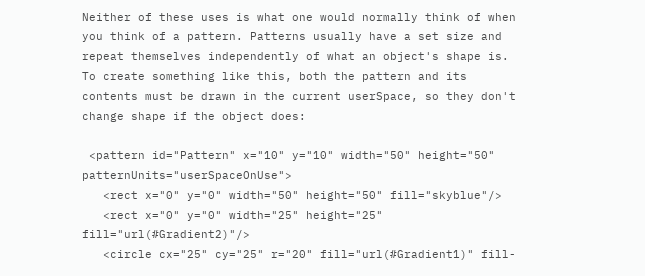Neither of these uses is what one would normally think of when you think of a pattern. Patterns usually have a set size and repeat themselves independently of what an object's shape is. To create something like this, both the pattern and its contents must be drawn in the current userSpace, so they don't change shape if the object does:

 <pattern id="Pattern" x="10" y="10" width="50" height="50" patternUnits="userSpaceOnUse">
   <rect x="0" y="0" width="50" height="50" fill="skyblue"/>
   <rect x="0" y="0" width="25" height="25" fill="url(#Gradient2)"/>
   <circle cx="25" cy="25" r="20" fill="url(#Gradient1)" fill-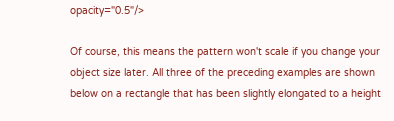opacity="0.5"/>

Of course, this means the pattern won't scale if you change your object size later. All three of the preceding examples are shown below on a rectangle that has been slightly elongated to a height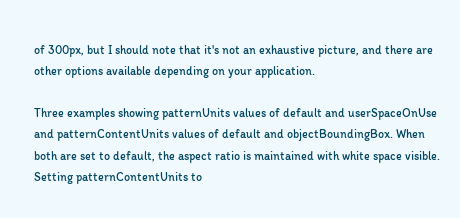of 300px, but I should note that it's not an exhaustive picture, and there are other options available depending on your application.

Three examples showing patternUnits values of default and userSpaceOnUse and patternContentUnits values of default and objectBoundingBox. When both are set to default, the aspect ratio is maintained with white space visible. Setting patternContentUnits to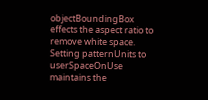objectBoundingBox effects the aspect ratio to remove white space. Setting patternUnits to userSpaceOnUse maintains the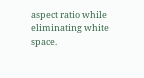aspect ratio while eliminating white space.